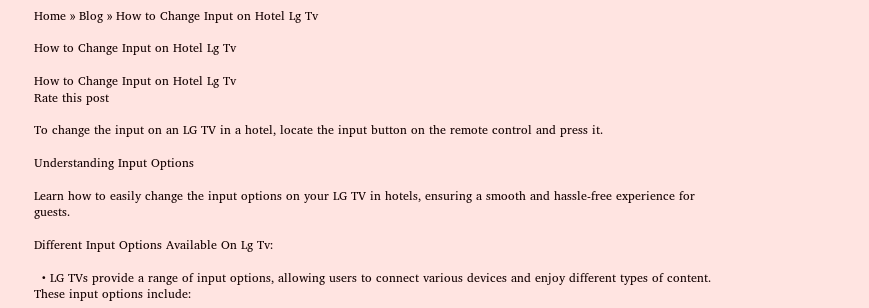Home » Blog » How to Change Input on Hotel Lg Tv

How to Change Input on Hotel Lg Tv

How to Change Input on Hotel Lg Tv
Rate this post

To change the input on an LG TV in a hotel, locate the input button on the remote control and press it.

Understanding Input Options

Learn how to easily change the input options on your LG TV in hotels, ensuring a smooth and hassle-free experience for guests.

Different Input Options Available On Lg Tv:

  • LG TVs provide a range of input options, allowing users to connect various devices and enjoy different types of content. These input options include: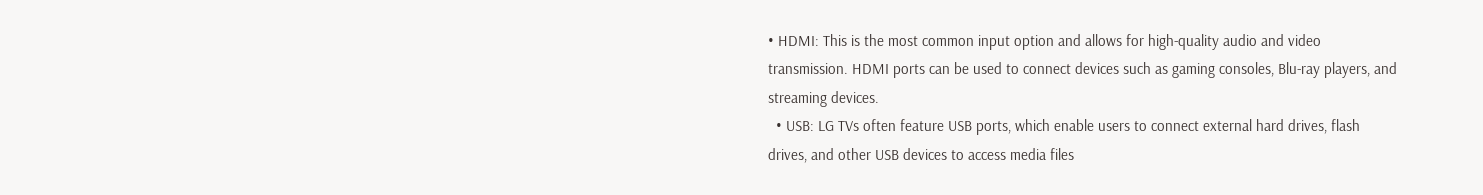• HDMI: This is the most common input option and allows for high-quality audio and video transmission. HDMI ports can be used to connect devices such as gaming consoles, Blu-ray players, and streaming devices.
  • USB: LG TVs often feature USB ports, which enable users to connect external hard drives, flash drives, and other USB devices to access media files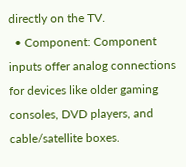directly on the TV.
  • Component: Component inputs offer analog connections for devices like older gaming consoles, DVD players, and cable/satellite boxes.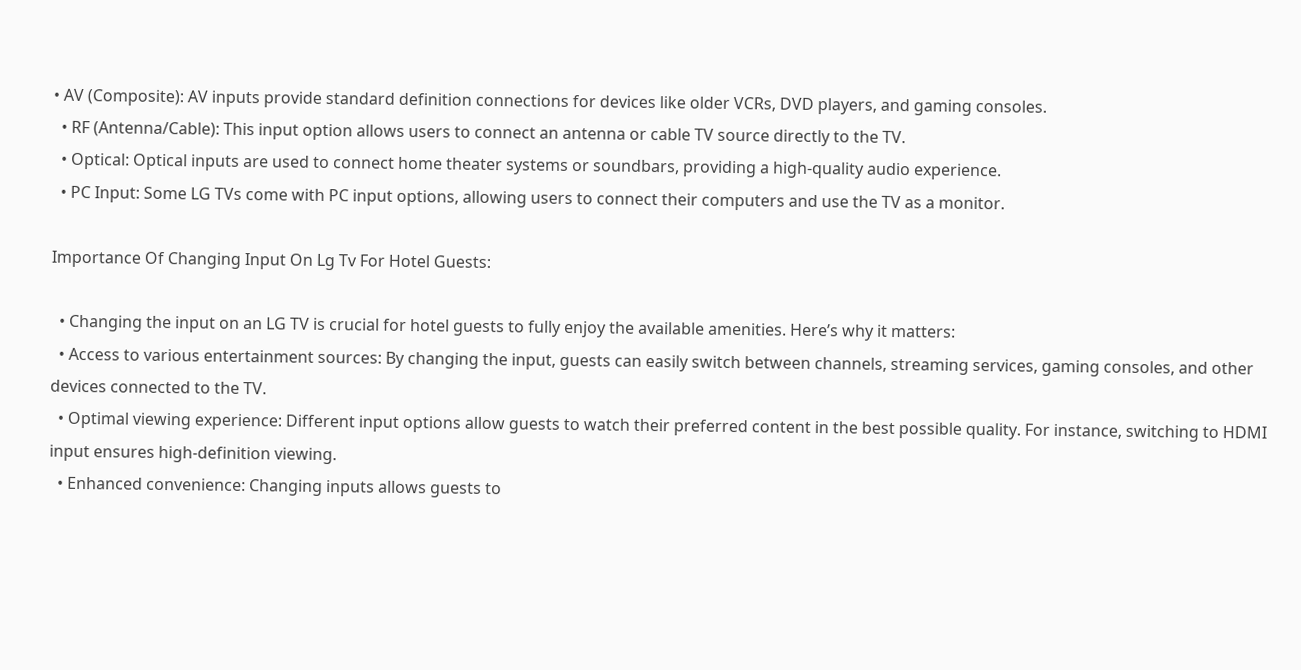• AV (Composite): AV inputs provide standard definition connections for devices like older VCRs, DVD players, and gaming consoles.
  • RF (Antenna/Cable): This input option allows users to connect an antenna or cable TV source directly to the TV.
  • Optical: Optical inputs are used to connect home theater systems or soundbars, providing a high-quality audio experience.
  • PC Input: Some LG TVs come with PC input options, allowing users to connect their computers and use the TV as a monitor.

Importance Of Changing Input On Lg Tv For Hotel Guests:

  • Changing the input on an LG TV is crucial for hotel guests to fully enjoy the available amenities. Here’s why it matters:
  • Access to various entertainment sources: By changing the input, guests can easily switch between channels, streaming services, gaming consoles, and other devices connected to the TV.
  • Optimal viewing experience: Different input options allow guests to watch their preferred content in the best possible quality. For instance, switching to HDMI input ensures high-definition viewing.
  • Enhanced convenience: Changing inputs allows guests to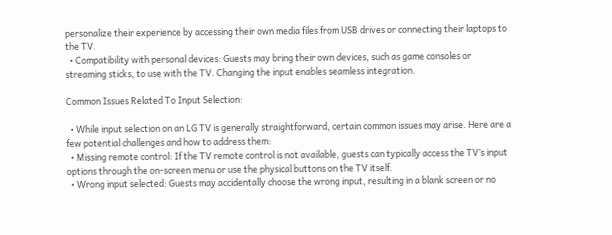personalize their experience by accessing their own media files from USB drives or connecting their laptops to the TV.
  • Compatibility with personal devices: Guests may bring their own devices, such as game consoles or streaming sticks, to use with the TV. Changing the input enables seamless integration.

Common Issues Related To Input Selection:

  • While input selection on an LG TV is generally straightforward, certain common issues may arise. Here are a few potential challenges and how to address them:
  • Missing remote control: If the TV remote control is not available, guests can typically access the TV’s input options through the on-screen menu or use the physical buttons on the TV itself.
  • Wrong input selected: Guests may accidentally choose the wrong input, resulting in a blank screen or no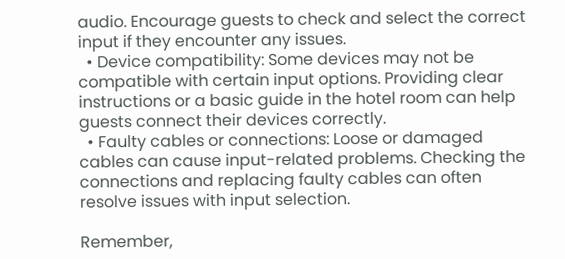audio. Encourage guests to check and select the correct input if they encounter any issues.
  • Device compatibility: Some devices may not be compatible with certain input options. Providing clear instructions or a basic guide in the hotel room can help guests connect their devices correctly.
  • Faulty cables or connections: Loose or damaged cables can cause input-related problems. Checking the connections and replacing faulty cables can often resolve issues with input selection.

Remember,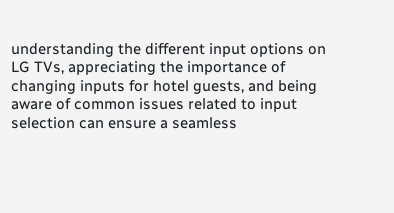understanding the different input options on LG TVs, appreciating the importance of changing inputs for hotel guests, and being aware of common issues related to input selection can ensure a seamless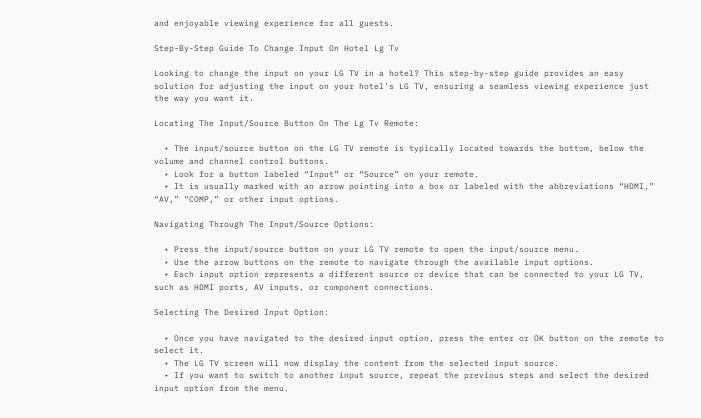and enjoyable viewing experience for all guests.

Step-By-Step Guide To Change Input On Hotel Lg Tv

Looking to change the input on your LG TV in a hotel? This step-by-step guide provides an easy solution for adjusting the input on your hotel’s LG TV, ensuring a seamless viewing experience just the way you want it.

Locating The Input/Source Button On The Lg Tv Remote:

  • The input/source button on the LG TV remote is typically located towards the bottom, below the volume and channel control buttons.
  • Look for a button labeled “Input” or “Source” on your remote.
  • It is usually marked with an arrow pointing into a box or labeled with the abbreviations “HDMI,” “AV,” “COMP,” or other input options.

Navigating Through The Input/Source Options:

  • Press the input/source button on your LG TV remote to open the input/source menu.
  • Use the arrow buttons on the remote to navigate through the available input options.
  • Each input option represents a different source or device that can be connected to your LG TV, such as HDMI ports, AV inputs, or component connections.

Selecting The Desired Input Option:

  • Once you have navigated to the desired input option, press the enter or OK button on the remote to select it.
  • The LG TV screen will now display the content from the selected input source.
  • If you want to switch to another input source, repeat the previous steps and select the desired input option from the menu.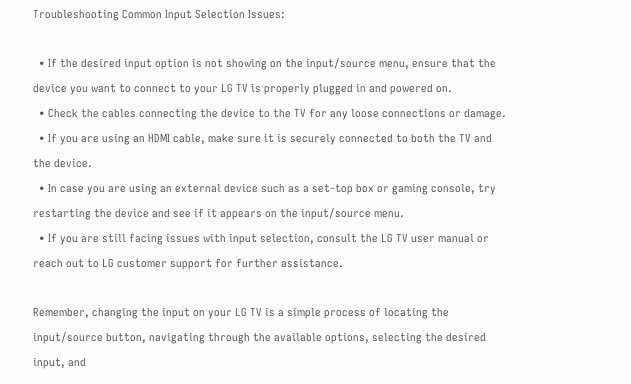Troubleshooting Common Input Selection Issues:

  • If the desired input option is not showing on the input/source menu, ensure that the device you want to connect to your LG TV is properly plugged in and powered on.
  • Check the cables connecting the device to the TV for any loose connections or damage.
  • If you are using an HDMI cable, make sure it is securely connected to both the TV and the device.
  • In case you are using an external device such as a set-top box or gaming console, try restarting the device and see if it appears on the input/source menu.
  • If you are still facing issues with input selection, consult the LG TV user manual or reach out to LG customer support for further assistance.

Remember, changing the input on your LG TV is a simple process of locating the input/source button, navigating through the available options, selecting the desired input, and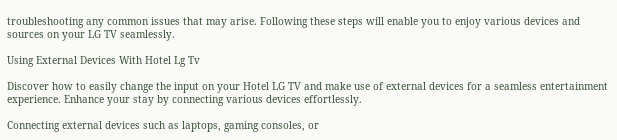troubleshooting any common issues that may arise. Following these steps will enable you to enjoy various devices and sources on your LG TV seamlessly.

Using External Devices With Hotel Lg Tv

Discover how to easily change the input on your Hotel LG TV and make use of external devices for a seamless entertainment experience. Enhance your stay by connecting various devices effortlessly.

Connecting external devices such as laptops, gaming consoles, or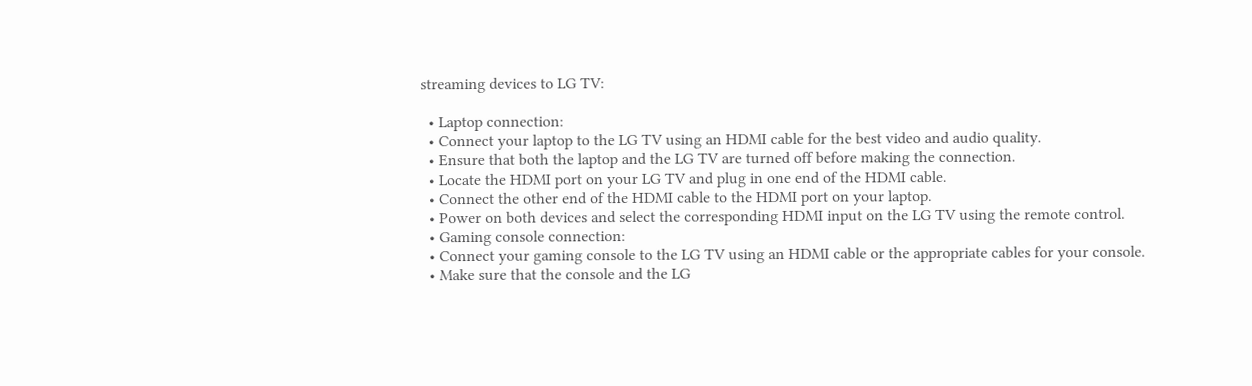streaming devices to LG TV:

  • Laptop connection:
  • Connect your laptop to the LG TV using an HDMI cable for the best video and audio quality.
  • Ensure that both the laptop and the LG TV are turned off before making the connection.
  • Locate the HDMI port on your LG TV and plug in one end of the HDMI cable.
  • Connect the other end of the HDMI cable to the HDMI port on your laptop.
  • Power on both devices and select the corresponding HDMI input on the LG TV using the remote control.
  • Gaming console connection:
  • Connect your gaming console to the LG TV using an HDMI cable or the appropriate cables for your console.
  • Make sure that the console and the LG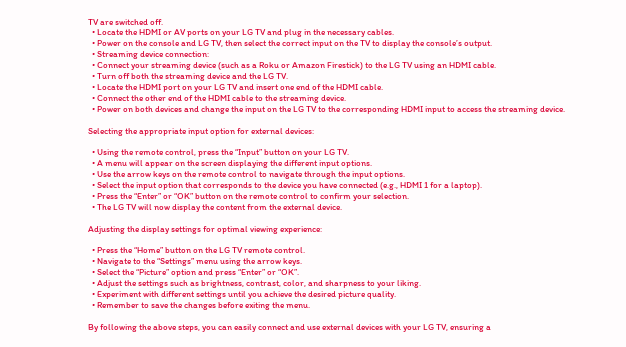TV are switched off.
  • Locate the HDMI or AV ports on your LG TV and plug in the necessary cables.
  • Power on the console and LG TV, then select the correct input on the TV to display the console’s output.
  • Streaming device connection:
  • Connect your streaming device (such as a Roku or Amazon Firestick) to the LG TV using an HDMI cable.
  • Turn off both the streaming device and the LG TV.
  • Locate the HDMI port on your LG TV and insert one end of the HDMI cable.
  • Connect the other end of the HDMI cable to the streaming device.
  • Power on both devices and change the input on the LG TV to the corresponding HDMI input to access the streaming device.

Selecting the appropriate input option for external devices:

  • Using the remote control, press the “Input” button on your LG TV.
  • A menu will appear on the screen displaying the different input options.
  • Use the arrow keys on the remote control to navigate through the input options.
  • Select the input option that corresponds to the device you have connected (e.g., HDMI 1 for a laptop).
  • Press the “Enter” or “OK” button on the remote control to confirm your selection.
  • The LG TV will now display the content from the external device.

Adjusting the display settings for optimal viewing experience:

  • Press the “Home” button on the LG TV remote control.
  • Navigate to the “Settings” menu using the arrow keys.
  • Select the “Picture” option and press “Enter” or “OK”.
  • Adjust the settings such as brightness, contrast, color, and sharpness to your liking.
  • Experiment with different settings until you achieve the desired picture quality.
  • Remember to save the changes before exiting the menu.

By following the above steps, you can easily connect and use external devices with your LG TV, ensuring a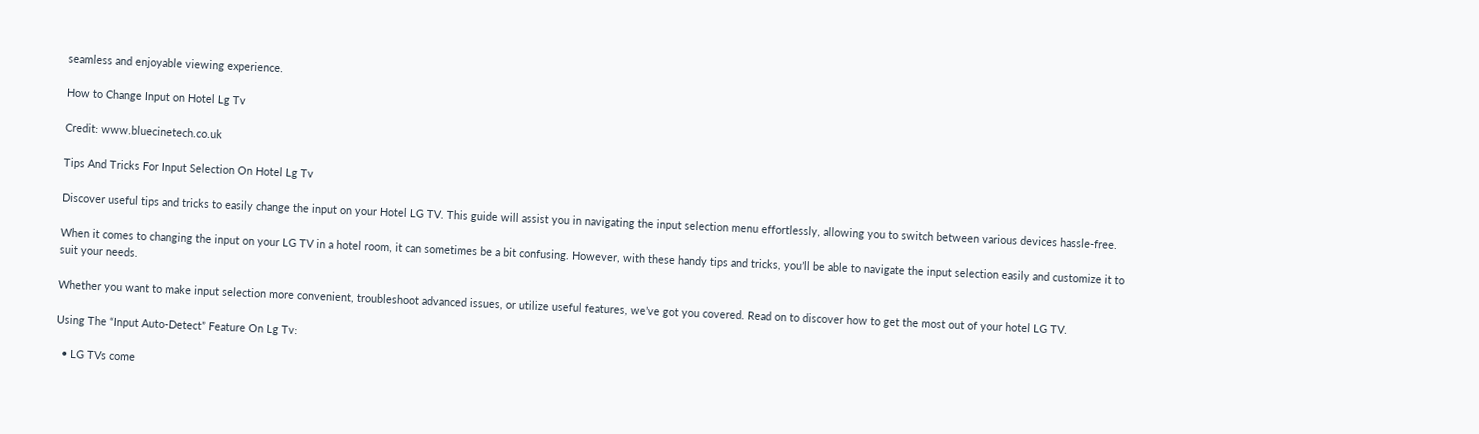seamless and enjoyable viewing experience.

How to Change Input on Hotel Lg Tv

Credit: www.bluecinetech.co.uk

Tips And Tricks For Input Selection On Hotel Lg Tv

Discover useful tips and tricks to easily change the input on your Hotel LG TV. This guide will assist you in navigating the input selection menu effortlessly, allowing you to switch between various devices hassle-free.

When it comes to changing the input on your LG TV in a hotel room, it can sometimes be a bit confusing. However, with these handy tips and tricks, you’ll be able to navigate the input selection easily and customize it to suit your needs.

Whether you want to make input selection more convenient, troubleshoot advanced issues, or utilize useful features, we’ve got you covered. Read on to discover how to get the most out of your hotel LG TV.

Using The “Input Auto-Detect” Feature On Lg Tv:

  • LG TVs come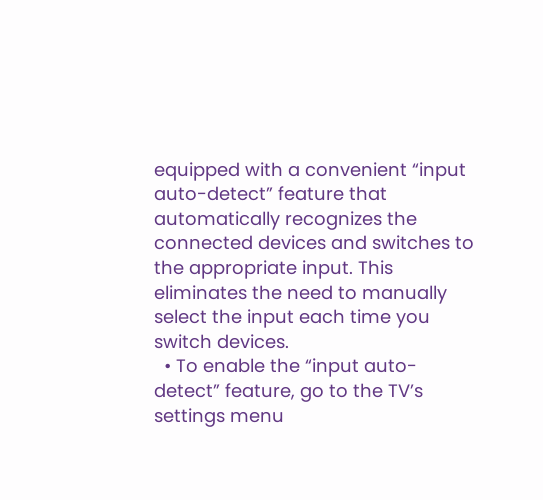equipped with a convenient “input auto-detect” feature that automatically recognizes the connected devices and switches to the appropriate input. This eliminates the need to manually select the input each time you switch devices.
  • To enable the “input auto-detect” feature, go to the TV’s settings menu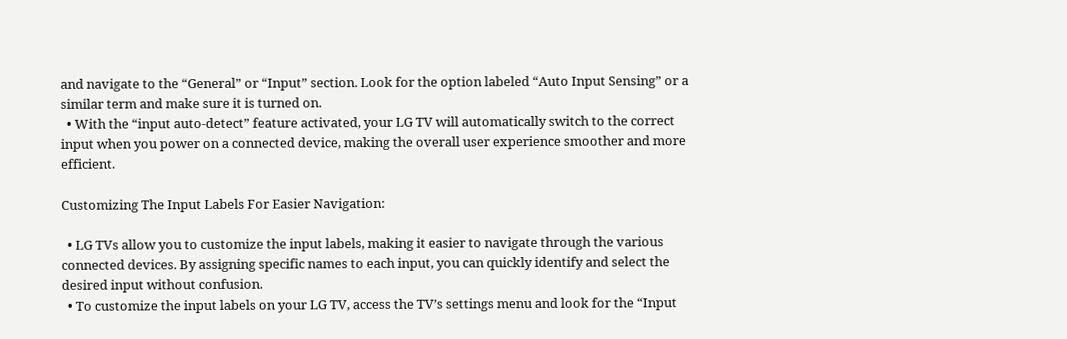and navigate to the “General” or “Input” section. Look for the option labeled “Auto Input Sensing” or a similar term and make sure it is turned on.
  • With the “input auto-detect” feature activated, your LG TV will automatically switch to the correct input when you power on a connected device, making the overall user experience smoother and more efficient.

Customizing The Input Labels For Easier Navigation:

  • LG TVs allow you to customize the input labels, making it easier to navigate through the various connected devices. By assigning specific names to each input, you can quickly identify and select the desired input without confusion.
  • To customize the input labels on your LG TV, access the TV’s settings menu and look for the “Input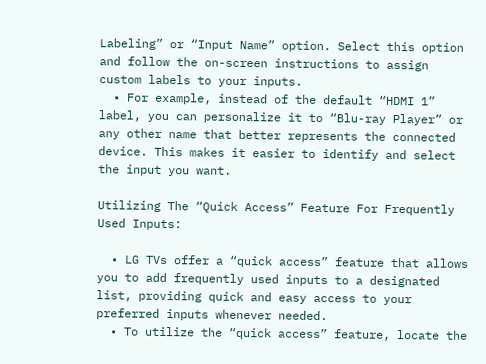Labeling” or “Input Name” option. Select this option and follow the on-screen instructions to assign custom labels to your inputs.
  • For example, instead of the default “HDMI 1” label, you can personalize it to “Blu-ray Player” or any other name that better represents the connected device. This makes it easier to identify and select the input you want.

Utilizing The “Quick Access” Feature For Frequently Used Inputs:

  • LG TVs offer a “quick access” feature that allows you to add frequently used inputs to a designated list, providing quick and easy access to your preferred inputs whenever needed.
  • To utilize the “quick access” feature, locate the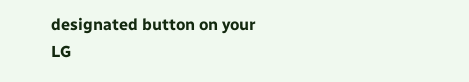designated button on your LG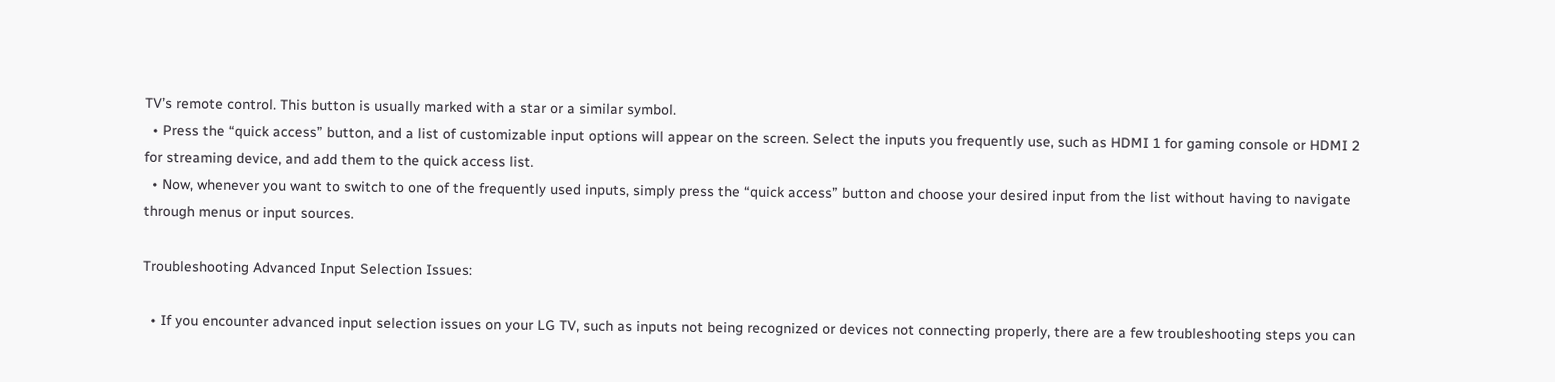TV’s remote control. This button is usually marked with a star or a similar symbol.
  • Press the “quick access” button, and a list of customizable input options will appear on the screen. Select the inputs you frequently use, such as HDMI 1 for gaming console or HDMI 2 for streaming device, and add them to the quick access list.
  • Now, whenever you want to switch to one of the frequently used inputs, simply press the “quick access” button and choose your desired input from the list without having to navigate through menus or input sources.

Troubleshooting Advanced Input Selection Issues:

  • If you encounter advanced input selection issues on your LG TV, such as inputs not being recognized or devices not connecting properly, there are a few troubleshooting steps you can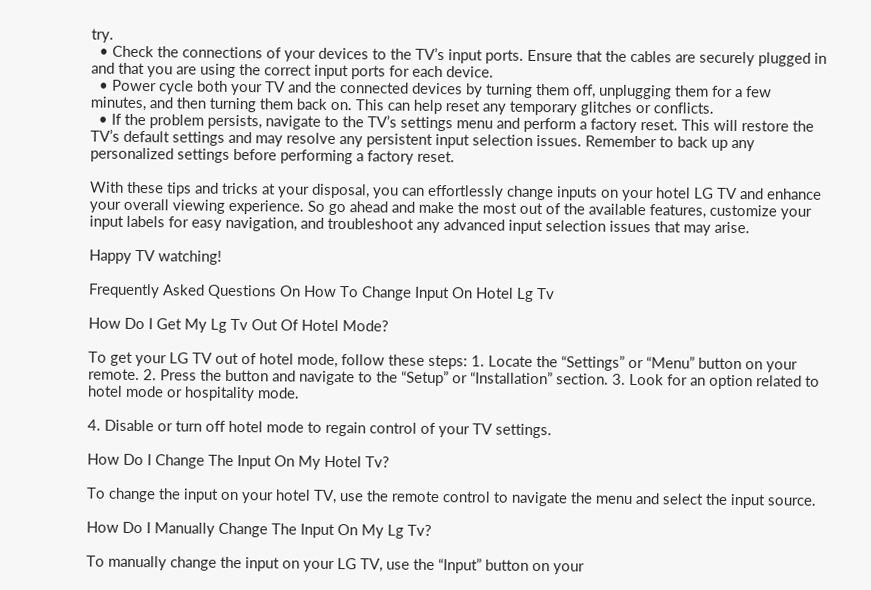try.
  • Check the connections of your devices to the TV’s input ports. Ensure that the cables are securely plugged in and that you are using the correct input ports for each device.
  • Power cycle both your TV and the connected devices by turning them off, unplugging them for a few minutes, and then turning them back on. This can help reset any temporary glitches or conflicts.
  • If the problem persists, navigate to the TV’s settings menu and perform a factory reset. This will restore the TV’s default settings and may resolve any persistent input selection issues. Remember to back up any personalized settings before performing a factory reset.

With these tips and tricks at your disposal, you can effortlessly change inputs on your hotel LG TV and enhance your overall viewing experience. So go ahead and make the most out of the available features, customize your input labels for easy navigation, and troubleshoot any advanced input selection issues that may arise.

Happy TV watching!

Frequently Asked Questions On How To Change Input On Hotel Lg Tv

How Do I Get My Lg Tv Out Of Hotel Mode?

To get your LG TV out of hotel mode, follow these steps: 1. Locate the “Settings” or “Menu” button on your remote. 2. Press the button and navigate to the “Setup” or “Installation” section. 3. Look for an option related to hotel mode or hospitality mode.

4. Disable or turn off hotel mode to regain control of your TV settings.

How Do I Change The Input On My Hotel Tv?

To change the input on your hotel TV, use the remote control to navigate the menu and select the input source.

How Do I Manually Change The Input On My Lg Tv?

To manually change the input on your LG TV, use the “Input” button on your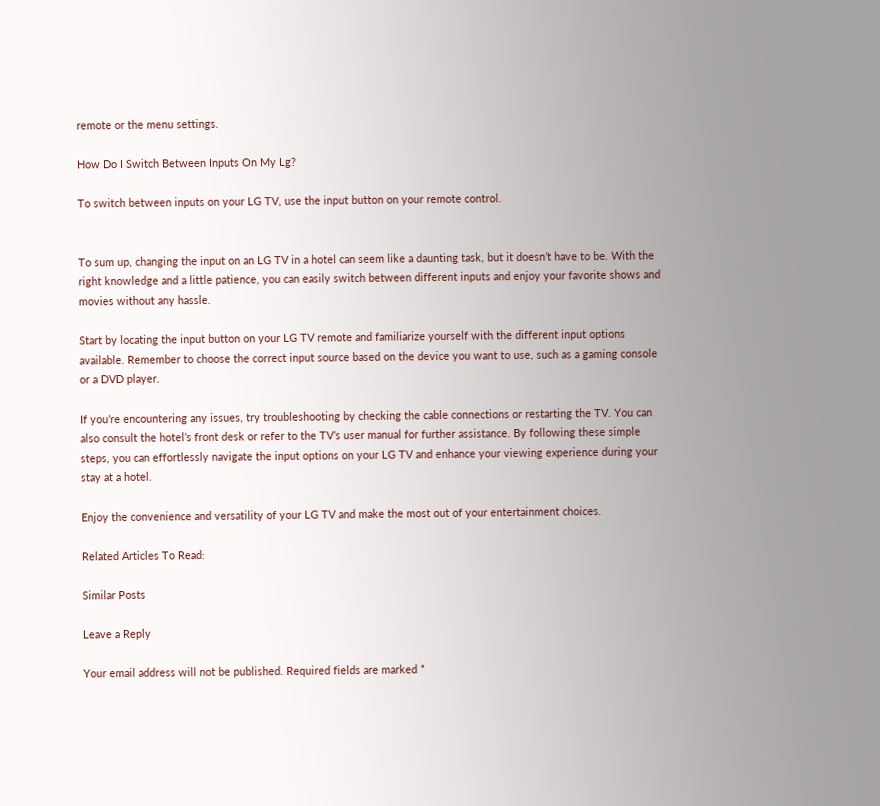remote or the menu settings.

How Do I Switch Between Inputs On My Lg?

To switch between inputs on your LG TV, use the input button on your remote control.


To sum up, changing the input on an LG TV in a hotel can seem like a daunting task, but it doesn’t have to be. With the right knowledge and a little patience, you can easily switch between different inputs and enjoy your favorite shows and movies without any hassle.

Start by locating the input button on your LG TV remote and familiarize yourself with the different input options available. Remember to choose the correct input source based on the device you want to use, such as a gaming console or a DVD player.

If you’re encountering any issues, try troubleshooting by checking the cable connections or restarting the TV. You can also consult the hotel’s front desk or refer to the TV’s user manual for further assistance. By following these simple steps, you can effortlessly navigate the input options on your LG TV and enhance your viewing experience during your stay at a hotel.

Enjoy the convenience and versatility of your LG TV and make the most out of your entertainment choices.

Related Articles To Read:

Similar Posts

Leave a Reply

Your email address will not be published. Required fields are marked *